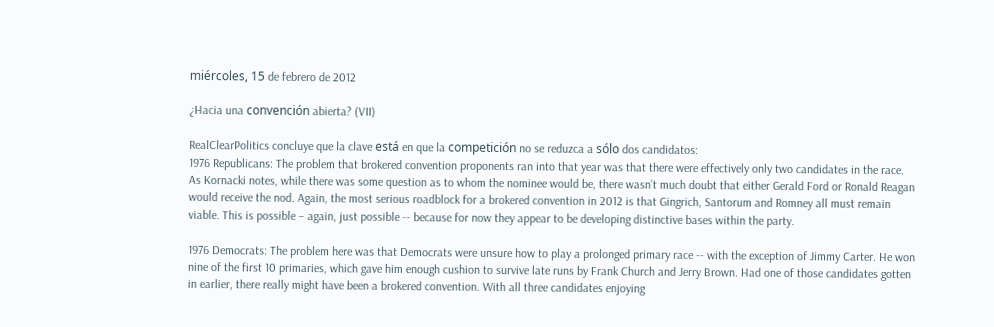miércoles, 15 de febrero de 2012

¿Hacia una convención abierta? (VII)

RealClearPolitics concluye que la clave está en que la competición no se reduzca a sólo dos candidatos:
1976 Republicans: The problem that brokered convention proponents ran into that year was that there were effectively only two candidates in the race. As Kornacki notes, while there was some question as to whom the nominee would be, there wasn’t much doubt that either Gerald Ford or Ronald Reagan would receive the nod. Again, the most serious roadblock for a brokered convention in 2012 is that Gingrich, Santorum and Romney all must remain viable. This is possible – again, just possible -- because for now they appear to be developing distinctive bases within the party.

1976 Democrats: The problem here was that Democrats were unsure how to play a prolonged primary race -- with the exception of Jimmy Carter. He won nine of the first 10 primaries, which gave him enough cushion to survive late runs by Frank Church and Jerry Brown. Had one of those candidates gotten in earlier, there really might have been a brokered convention. With all three candidates enjoying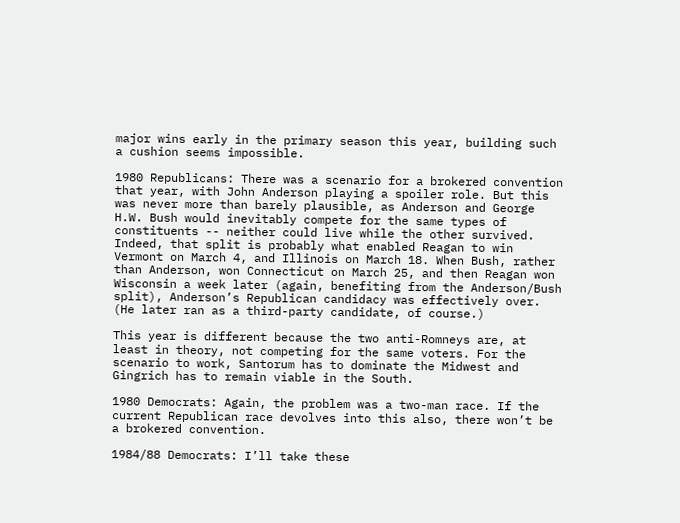major wins early in the primary season this year, building such a cushion seems impossible.

1980 Republicans: There was a scenario for a brokered convention that year, with John Anderson playing a spoiler role. But this was never more than barely plausible, as Anderson and George H.W. Bush would inevitably compete for the same types of constituents -- neither could live while the other survived. Indeed, that split is probably what enabled Reagan to win Vermont on March 4, and Illinois on March 18. When Bush, rather than Anderson, won Connecticut on March 25, and then Reagan won Wisconsin a week later (again, benefiting from the Anderson/Bush split), Anderson’s Republican candidacy was effectively over. (He later ran as a third-party candidate, of course.)

This year is different because the two anti-Romneys are, at least in theory, not competing for the same voters. For the scenario to work, Santorum has to dominate the Midwest and Gingrich has to remain viable in the South.

1980 Democrats: Again, the problem was a two-man race. If the current Republican race devolves into this also, there won’t be a brokered convention.

1984/88 Democrats: I’ll take these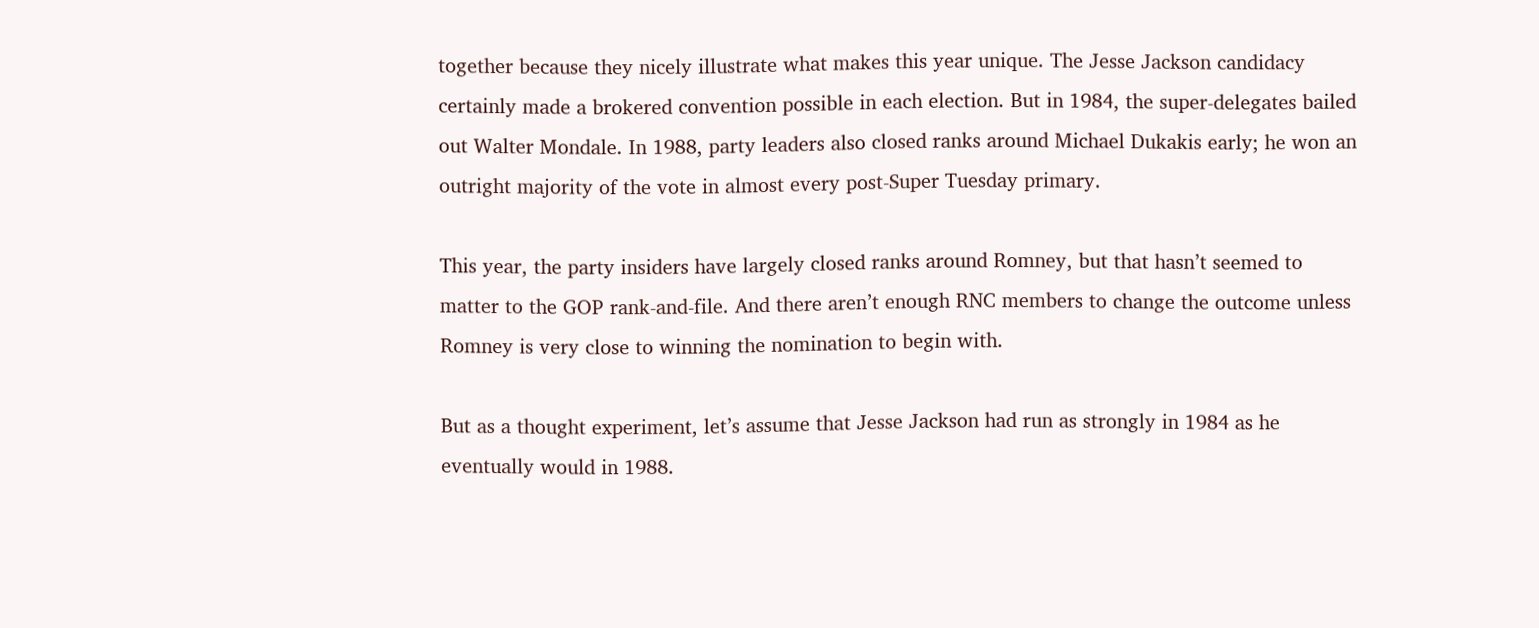together because they nicely illustrate what makes this year unique. The Jesse Jackson candidacy certainly made a brokered convention possible in each election. But in 1984, the super-delegates bailed out Walter Mondale. In 1988, party leaders also closed ranks around Michael Dukakis early; he won an outright majority of the vote in almost every post-Super Tuesday primary.

This year, the party insiders have largely closed ranks around Romney, but that hasn’t seemed to matter to the GOP rank-and-file. And there aren’t enough RNC members to change the outcome unless Romney is very close to winning the nomination to begin with.

But as a thought experiment, let’s assume that Jesse Jackson had run as strongly in 1984 as he eventually would in 1988.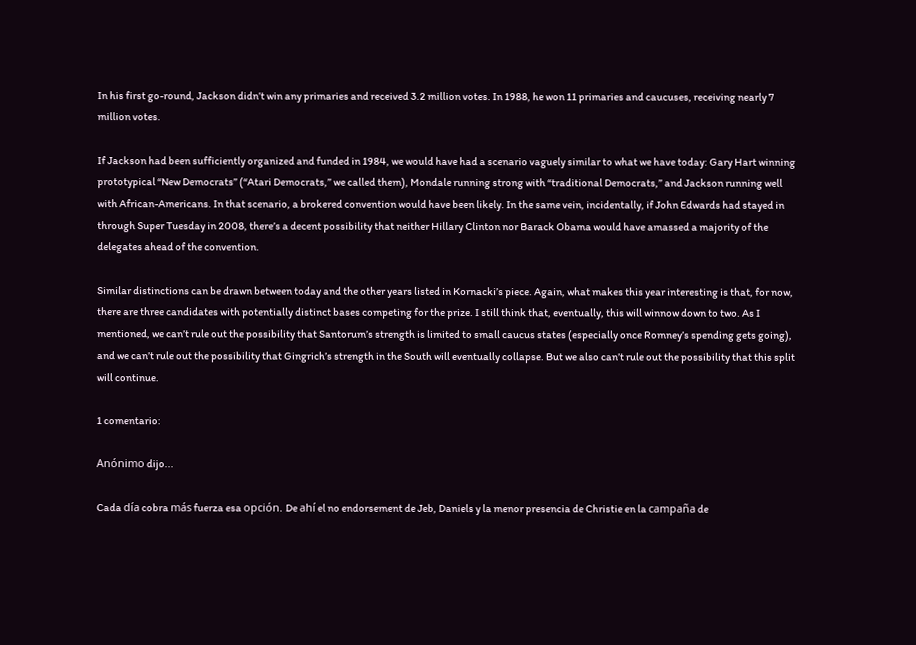In his first go-round, Jackson didn’t win any primaries and received 3.2 million votes. In 1988, he won 11 primaries and caucuses, receiving nearly 7 million votes.

If Jackson had been sufficiently organized and funded in 1984, we would have had a scenario vaguely similar to what we have today: Gary Hart winning prototypical “New Democrats” (“Atari Democrats,” we called them), Mondale running strong with “traditional Democrats,” and Jackson running well with African-Americans. In that scenario, a brokered convention would have been likely. In the same vein, incidentally, if John Edwards had stayed in through Super Tuesday in 2008, there’s a decent possibility that neither Hillary Clinton nor Barack Obama would have amassed a majority of the delegates ahead of the convention.

Similar distinctions can be drawn between today and the other years listed in Kornacki’s piece. Again, what makes this year interesting is that, for now, there are three candidates with potentially distinct bases competing for the prize. I still think that, eventually, this will winnow down to two. As I mentioned, we can’t rule out the possibility that Santorum’s strength is limited to small caucus states (especially once Romney’s spending gets going), and we can’t rule out the possibility that Gingrich’s strength in the South will eventually collapse. But we also can’t rule out the possibility that this split will continue.

1 comentario:

Anónimo dijo...

Cada día cobra más fuerza esa opción. De ahí el no endorsement de Jeb, Daniels y la menor presencia de Christie en la campaña de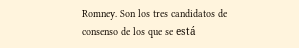Romney. Son los tres candidatos de consenso de los que se está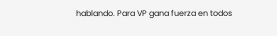hablando. Para VP gana fuerza en todos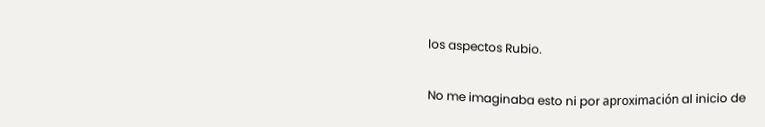los aspectos Rubio.

No me imaginaba esto ni por aproximación al inicio de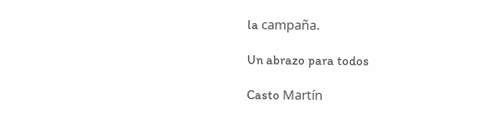la campaña.

Un abrazo para todos

Casto Martín